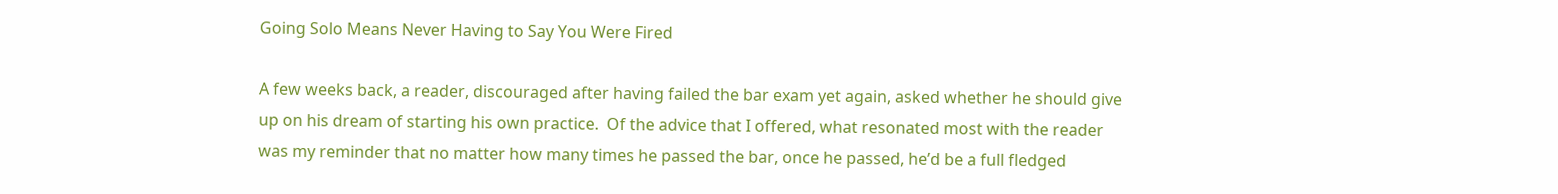Going Solo Means Never Having to Say You Were Fired

A few weeks back, a reader, discouraged after having failed the bar exam yet again, asked whether he should give up on his dream of starting his own practice.  Of the advice that I offered, what resonated most with the reader was my reminder that no matter how many times he passed the bar, once he passed, he’d be a full fledged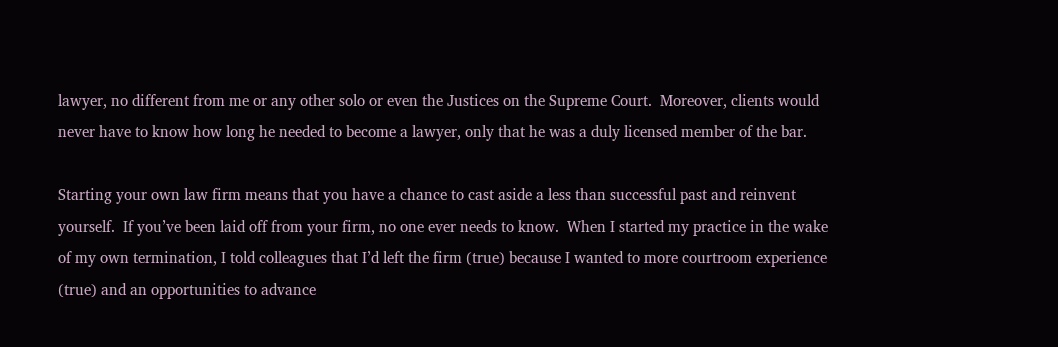lawyer, no different from me or any other solo or even the Justices on the Supreme Court.  Moreover, clients would never have to know how long he needed to become a lawyer, only that he was a duly licensed member of the bar.

Starting your own law firm means that you have a chance to cast aside a less than successful past and reinvent yourself.  If you’ve been laid off from your firm, no one ever needs to know.  When I started my practice in the wake of my own termination, I told colleagues that I’d left the firm (true) because I wanted to more courtroom experience (true) and an opportunities to advance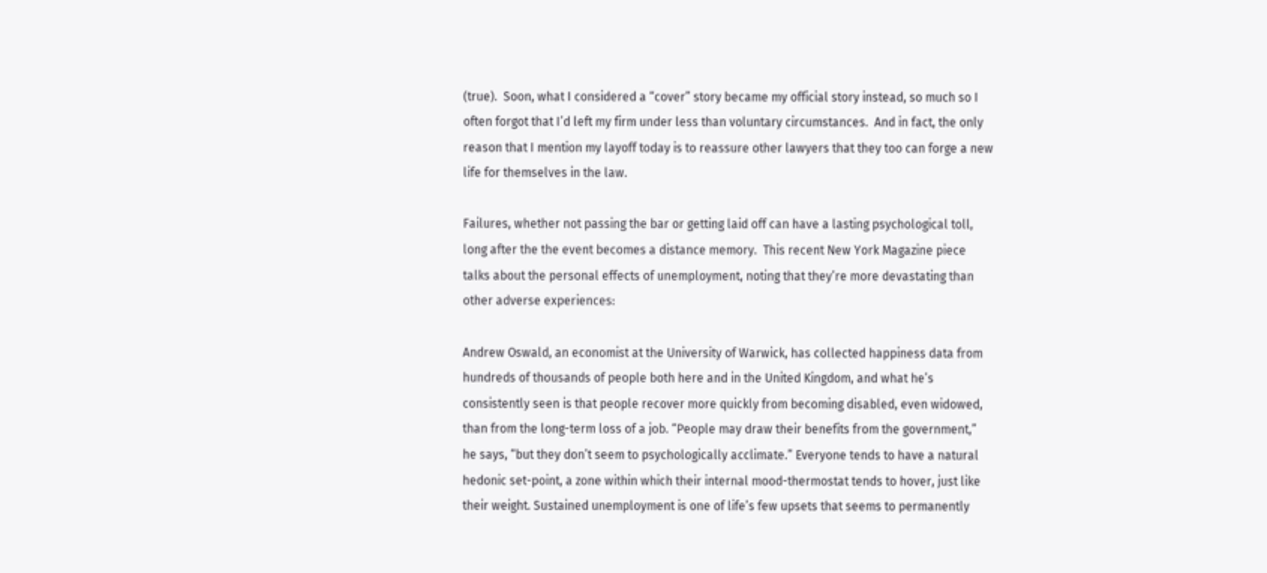(true).  Soon, what I considered a “cover” story became my official story instead, so much so I often forgot that I’d left my firm under less than voluntary circumstances.  And in fact, the only reason that I mention my layoff today is to reassure other lawyers that they too can forge a new life for themselves in the law.

Failures, whether not passing the bar or getting laid off can have a lasting psychological toll, long after the the event becomes a distance memory.  This recent New York Magazine piece talks about the personal effects of unemployment, noting that they’re more devastating than other adverse experiences:

Andrew Oswald, an economist at the University of Warwick, has collected happiness data from hundreds of thousands of people both here and in the United Kingdom, and what he’s consistently seen is that people recover more quickly from becoming disabled, even widowed, than from the long-term loss of a job. “People may draw their benefits from the government,” he says, “but they don’t seem to psychologically acclimate.” Everyone tends to have a natural hedonic set-point, a zone within which their internal mood-thermostat tends to hover, just like their weight. Sustained unemployment is one of life’s few upsets that seems to permanently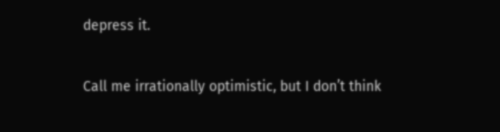depress it.

Call me irrationally optimistic, but I don’t think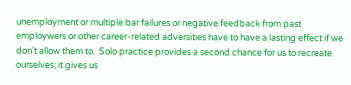unemployment or multiple bar failures or negative feedback from past employwers or other career-related adversities have to have a lasting effect if we don’t allow them to.  Solo practice provides a second chance for us to recreate ourselves; it gives us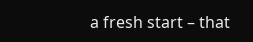a fresh start – that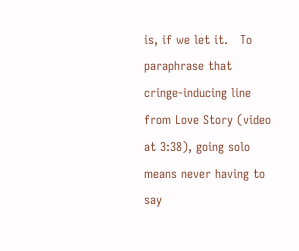is, if we let it.   To paraphrase that cringe-inducing line from Love Story (video at 3:38), going solo means never having to say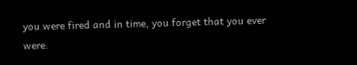you were fired and in time, you forget that you ever were.